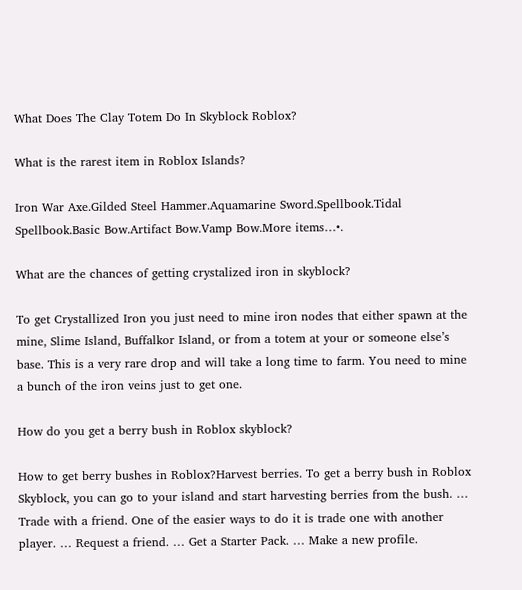What Does The Clay Totem Do In Skyblock Roblox?

What is the rarest item in Roblox Islands?

Iron War Axe.Gilded Steel Hammer.Aquamarine Sword.Spellbook.Tidal Spellbook.Basic Bow.Artifact Bow.Vamp Bow.More items…•.

What are the chances of getting crystalized iron in skyblock?

To get Crystallized Iron you just need to mine iron nodes that either spawn at the mine, Slime Island, Buffalkor Island, or from a totem at your or someone else’s base. This is a very rare drop and will take a long time to farm. You need to mine a bunch of the iron veins just to get one.

How do you get a berry bush in Roblox skyblock?

How to get berry bushes in Roblox?Harvest berries. To get a berry bush in Roblox Skyblock, you can go to your island and start harvesting berries from the bush. … Trade with a friend. One of the easier ways to do it is trade one with another player. … Request a friend. … Get a Starter Pack. … Make a new profile.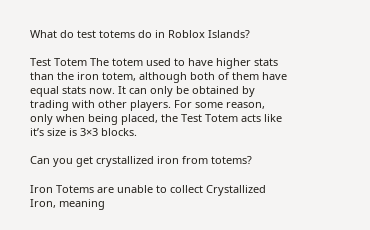What do test totems do in Roblox Islands?

Test Totem The totem used to have higher stats than the iron totem, although both of them have equal stats now. It can only be obtained by trading with other players. For some reason, only when being placed, the Test Totem acts like it’s size is 3×3 blocks.

Can you get crystallized iron from totems?

Iron Totems are unable to collect Crystallized Iron, meaning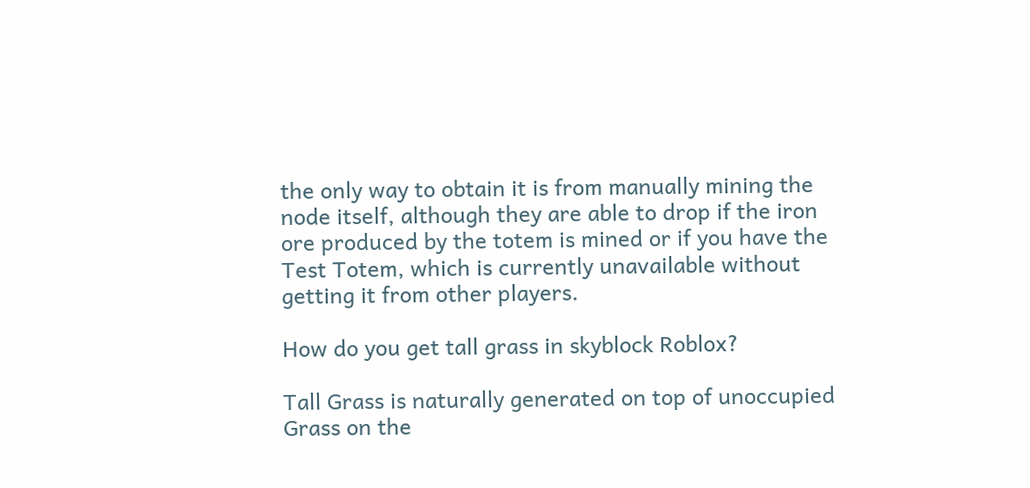the only way to obtain it is from manually mining the node itself, although they are able to drop if the iron ore produced by the totem is mined or if you have the Test Totem, which is currently unavailable without getting it from other players.

How do you get tall grass in skyblock Roblox?

Tall Grass is naturally generated on top of unoccupied Grass on the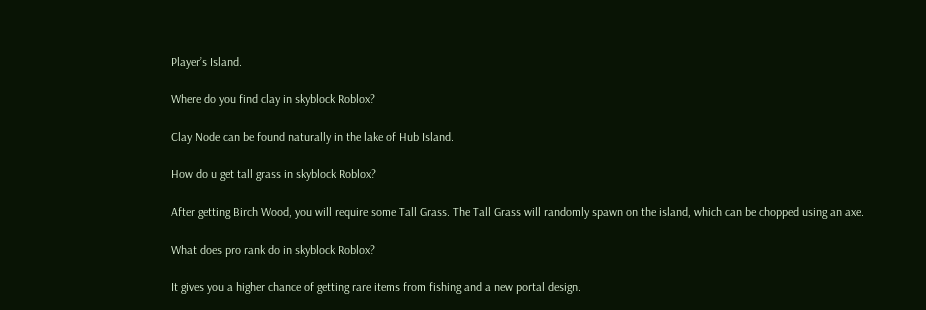Player’s Island.

Where do you find clay in skyblock Roblox?

Clay Node can be found naturally in the lake of Hub Island.

How do u get tall grass in skyblock Roblox?

After getting Birch Wood, you will require some Tall Grass. The Tall Grass will randomly spawn on the island, which can be chopped using an axe.

What does pro rank do in skyblock Roblox?

It gives you a higher chance of getting rare items from fishing and a new portal design.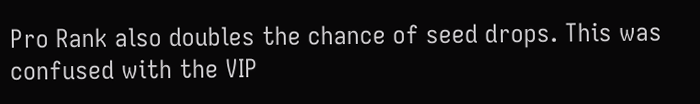Pro Rank also doubles the chance of seed drops. This was confused with the VIP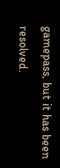gamepass, but it has been resolved.